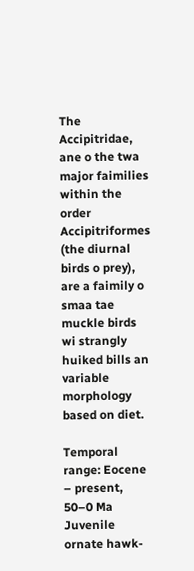The Accipitridae, ane o the twa major faimilies within the order Accipitriformes (the diurnal birds o prey), are a faimily o smaa tae muckle birds wi strangly huiked bills an variable morphology based on diet.

Temporal range: Eocene – present, 50–0 Ma
Juvenile ornate hawk-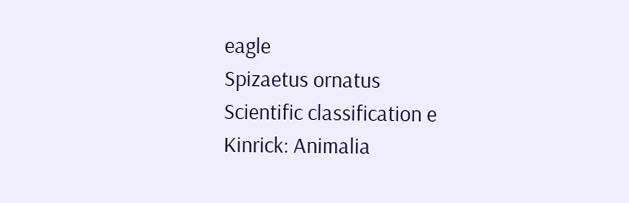eagle
Spizaetus ornatus
Scientific classification e
Kinrick: Animalia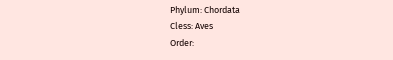Phylum: Chordata
Cless: Aves
Order: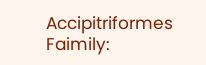Accipitriformes
Faimily: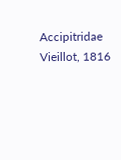Accipitridae
Vieillot, 1816